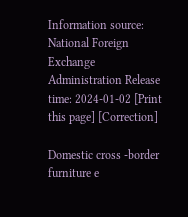Information source: National Foreign Exchange Administration Release time: 2024-01-02 [Print this page] [Correction]

Domestic cross -border furniture e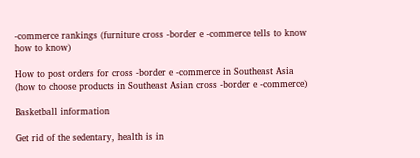-commerce rankings (furniture cross -border e -commerce tells to know how to know)

How to post orders for cross -border e -commerce in Southeast Asia (how to choose products in Southeast Asian cross -border e -commerce)

Basketball information

Get rid of the sedentary, health is in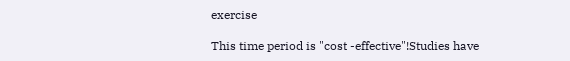exercise

This time period is "cost -effective"!Studies have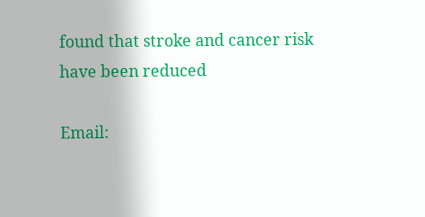found that stroke and cancer risk have been reduced

Email: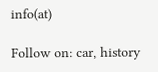info(at)

Follow on: car, history